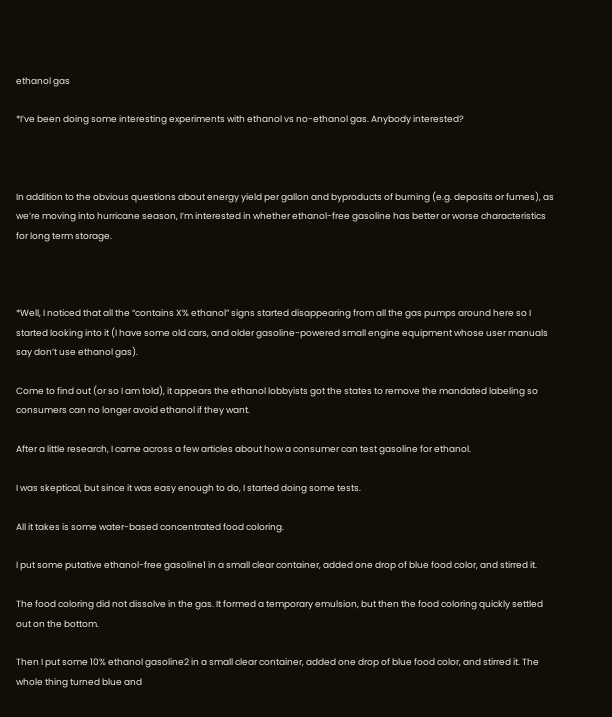ethanol gas

*I’ve been doing some interesting experiments with ethanol vs no-ethanol gas. Anybody interested?



In addition to the obvious questions about energy yield per gallon and byproducts of burning (e.g. deposits or fumes), as we’re moving into hurricane season, I’m interested in whether ethanol-free gasoline has better or worse characteristics for long term storage.



*Well, I noticed that all the “contains X% ethanol” signs started disappearing from all the gas pumps around here so I started looking into it (I have some old cars, and older gasoline-powered small engine equipment whose user manuals say don’t use ethanol gas).

Come to find out (or so I am told), it appears the ethanol lobbyists got the states to remove the mandated labeling so consumers can no longer avoid ethanol if they want.

After a little research, I came across a few articles about how a consumer can test gasoline for ethanol.

I was skeptical, but since it was easy enough to do, I started doing some tests.

All it takes is some water-based concentrated food coloring.

I put some putative ethanol-free gasoline1 in a small clear container, added one drop of blue food color, and stirred it.

The food coloring did not dissolve in the gas. It formed a temporary emulsion, but then the food coloring quickly settled out on the bottom.

Then I put some 10% ethanol gasoline2 in a small clear container, added one drop of blue food color, and stirred it. The whole thing turned blue and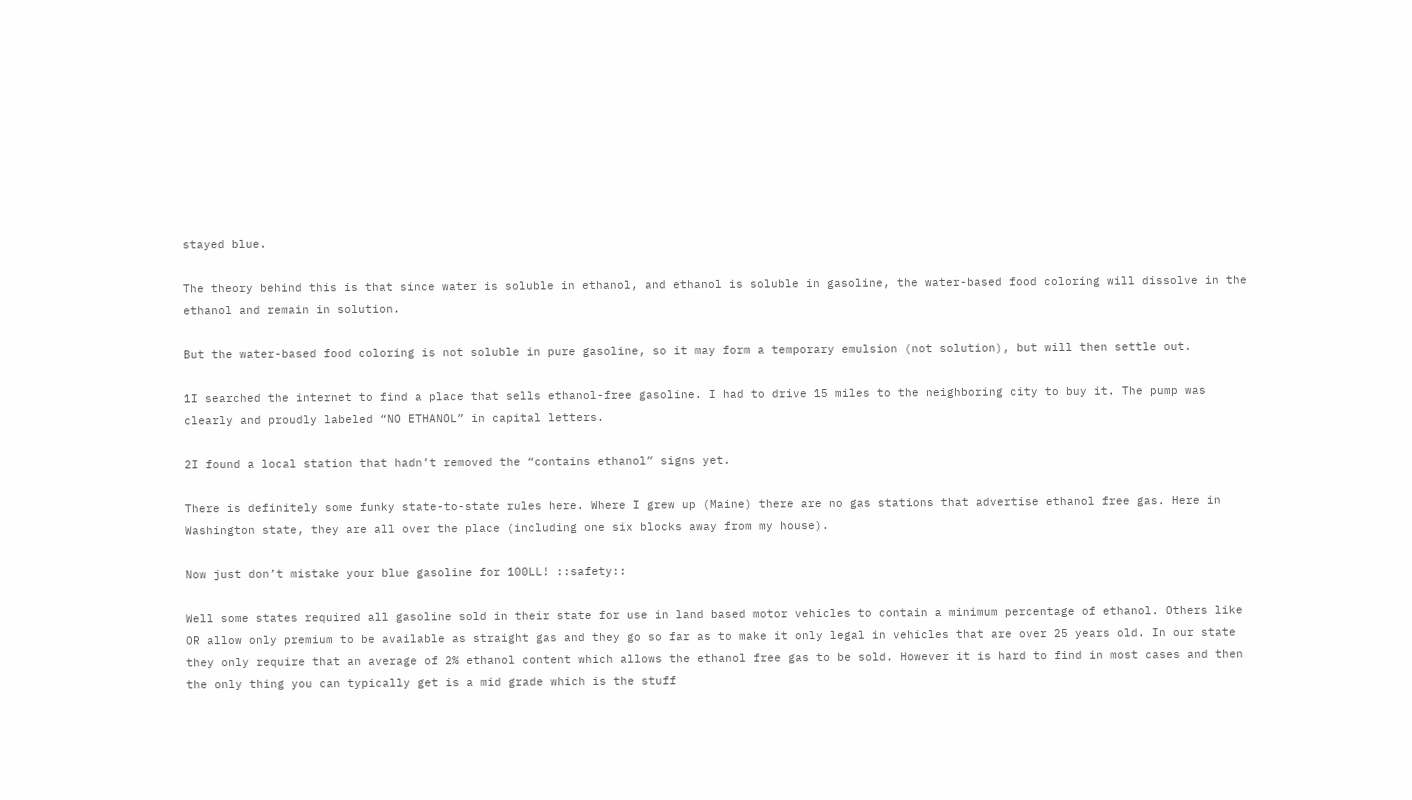stayed blue.

The theory behind this is that since water is soluble in ethanol, and ethanol is soluble in gasoline, the water-based food coloring will dissolve in the ethanol and remain in solution.

But the water-based food coloring is not soluble in pure gasoline, so it may form a temporary emulsion (not solution), but will then settle out.

1I searched the internet to find a place that sells ethanol-free gasoline. I had to drive 15 miles to the neighboring city to buy it. The pump was clearly and proudly labeled “NO ETHANOL” in capital letters.

2I found a local station that hadn’t removed the “contains ethanol” signs yet.

There is definitely some funky state-to-state rules here. Where I grew up (Maine) there are no gas stations that advertise ethanol free gas. Here in Washington state, they are all over the place (including one six blocks away from my house).

Now just don’t mistake your blue gasoline for 100LL! ::safety::

Well some states required all gasoline sold in their state for use in land based motor vehicles to contain a minimum percentage of ethanol. Others like OR allow only premium to be available as straight gas and they go so far as to make it only legal in vehicles that are over 25 years old. In our state they only require that an average of 2% ethanol content which allows the ethanol free gas to be sold. However it is hard to find in most cases and then the only thing you can typically get is a mid grade which is the stuff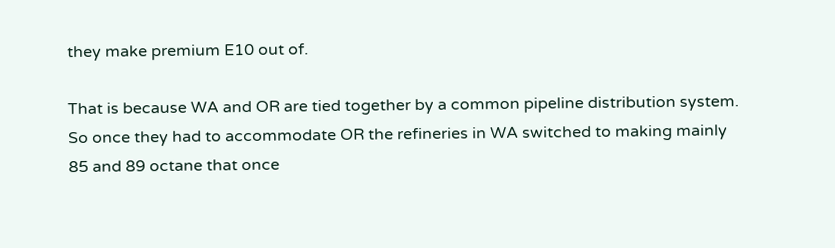they make premium E10 out of.

That is because WA and OR are tied together by a common pipeline distribution system. So once they had to accommodate OR the refineries in WA switched to making mainly 85 and 89 octane that once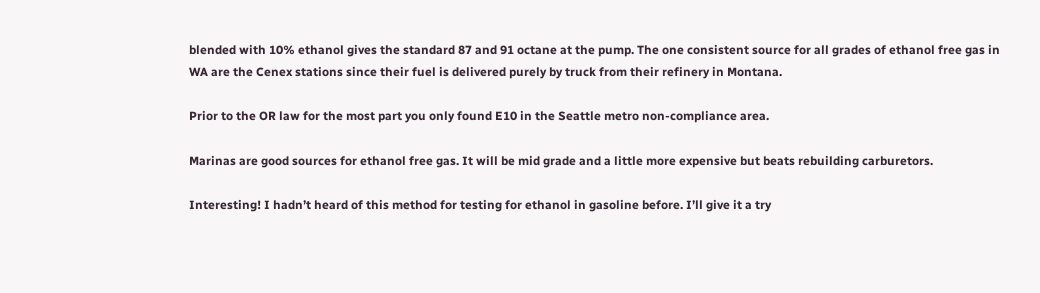blended with 10% ethanol gives the standard 87 and 91 octane at the pump. The one consistent source for all grades of ethanol free gas in WA are the Cenex stations since their fuel is delivered purely by truck from their refinery in Montana.

Prior to the OR law for the most part you only found E10 in the Seattle metro non-compliance area.

Marinas are good sources for ethanol free gas. It will be mid grade and a little more expensive but beats rebuilding carburetors.

Interesting! I hadn’t heard of this method for testing for ethanol in gasoline before. I’ll give it a try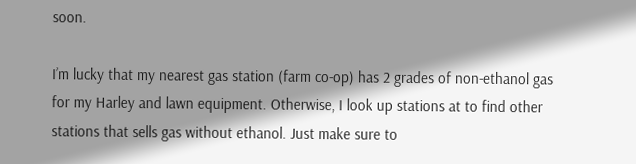soon.

I’m lucky that my nearest gas station (farm co-op) has 2 grades of non-ethanol gas for my Harley and lawn equipment. Otherwise, I look up stations at to find other stations that sells gas without ethanol. Just make sure to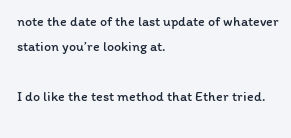note the date of the last update of whatever station you’re looking at.

I do like the test method that Ether tried.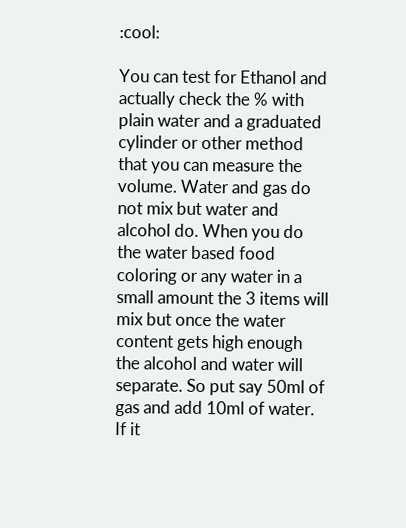:cool:

You can test for Ethanol and actually check the % with plain water and a graduated cylinder or other method that you can measure the volume. Water and gas do not mix but water and alcohol do. When you do the water based food coloring or any water in a small amount the 3 items will mix but once the water content gets high enough the alcohol and water will separate. So put say 50ml of gas and add 10ml of water. If it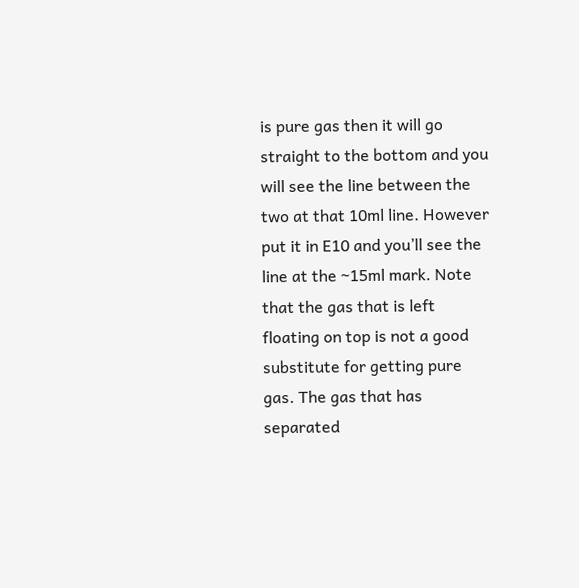is pure gas then it will go straight to the bottom and you will see the line between the two at that 10ml line. However put it in E10 and you’ll see the line at the ~15ml mark. Note that the gas that is left floating on top is not a good substitute for getting pure gas. The gas that has separated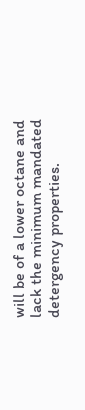will be of a lower octane and lack the minimum mandated detergency properties.